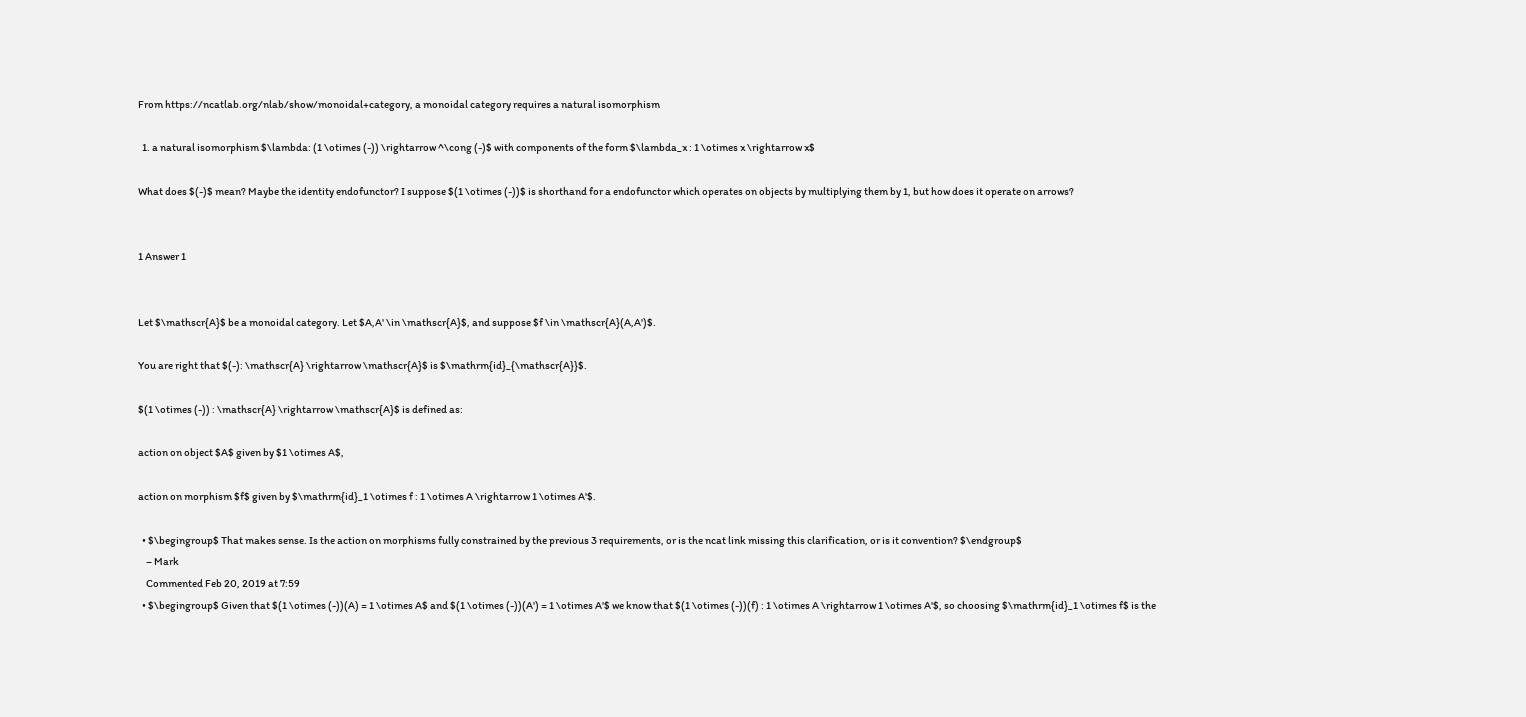From https://ncatlab.org/nlab/show/monoidal+category, a monoidal category requires a natural isomorphism

  1. a natural isomorphism $\lambda: (1 \otimes (-)) \rightarrow ^\cong (-)$ with components of the form $\lambda_x : 1 \otimes x \rightarrow x$

What does $(-)$ mean? Maybe the identity endofunctor? I suppose $(1 \otimes (-))$ is shorthand for a endofunctor which operates on objects by multiplying them by 1, but how does it operate on arrows?


1 Answer 1


Let $\mathscr{A}$ be a monoidal category. Let $A,A' \in \mathscr{A}$, and suppose $f \in \mathscr{A}(A,A')$.

You are right that $(-): \mathscr{A} \rightarrow \mathscr{A}$ is $\mathrm{id}_{\mathscr{A}}$.

$(1 \otimes (-)) : \mathscr{A} \rightarrow \mathscr{A}$ is defined as:

action on object $A$ given by $1 \otimes A$,

action on morphism $f$ given by $\mathrm{id}_1 \otimes f : 1 \otimes A \rightarrow 1 \otimes A'$.

  • $\begingroup$ That makes sense. Is the action on morphisms fully constrained by the previous 3 requirements, or is the ncat link missing this clarification, or is it convention? $\endgroup$
    – Mark
    Commented Feb 20, 2019 at 7:59
  • $\begingroup$ Given that $(1 \otimes (-))(A) = 1 \otimes A$ and $(1 \otimes (-))(A') = 1 \otimes A'$ we know that $(1 \otimes (-))(f) : 1 \otimes A \rightarrow 1 \otimes A'$, so choosing $\mathrm{id}_1 \otimes f$ is the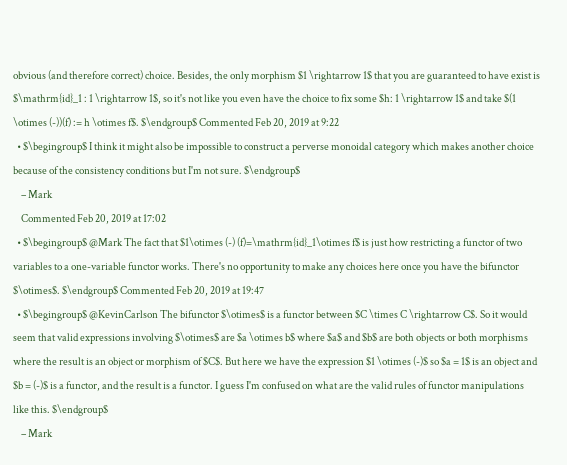obvious (and therefore correct) choice. Besides, the only morphism $1 \rightarrow 1$ that you are guaranteed to have exist is $\mathrm{id}_1 : 1 \rightarrow 1$, so it's not like you even have the choice to fix some $h: 1 \rightarrow 1$ and take $(1 \otimes (-))(f) := h \otimes f$. $\endgroup$ Commented Feb 20, 2019 at 9:22
  • $\begingroup$ I think it might also be impossible to construct a perverse monoidal category which makes another choice because of the consistency conditions but I'm not sure. $\endgroup$
    – Mark
    Commented Feb 20, 2019 at 17:02
  • $\begingroup$ @Mark The fact that $1\otimes (-) (f)=\mathrm{id}_1\otimes f$ is just how restricting a functor of two variables to a one-variable functor works. There's no opportunity to make any choices here once you have the bifunctor $\otimes$. $\endgroup$ Commented Feb 20, 2019 at 19:47
  • $\begingroup$ @KevinCarlson The bifunctor $\otimes$ is a functor between $C \times C \rightarrow C$. So it would seem that valid expressions involving $\otimes$ are $a \otimes b$ where $a$ and $b$ are both objects or both morphisms where the result is an object or morphism of $C$. But here we have the expression $1 \otimes (-)$ so $a = 1$ is an object and $b = (-)$ is a functor, and the result is a functor. I guess I'm confused on what are the valid rules of functor manipulations like this. $\endgroup$
    – Mark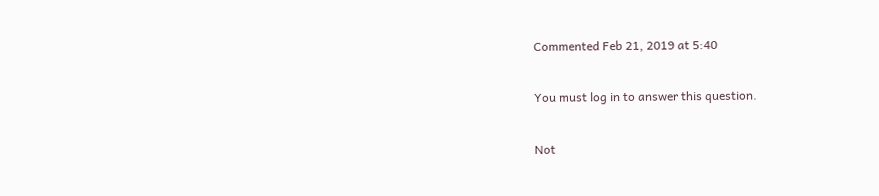Commented Feb 21, 2019 at 5:40

You must log in to answer this question.

Not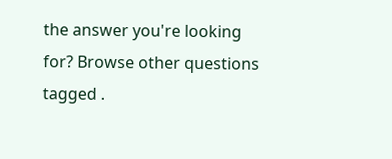the answer you're looking for? Browse other questions tagged .